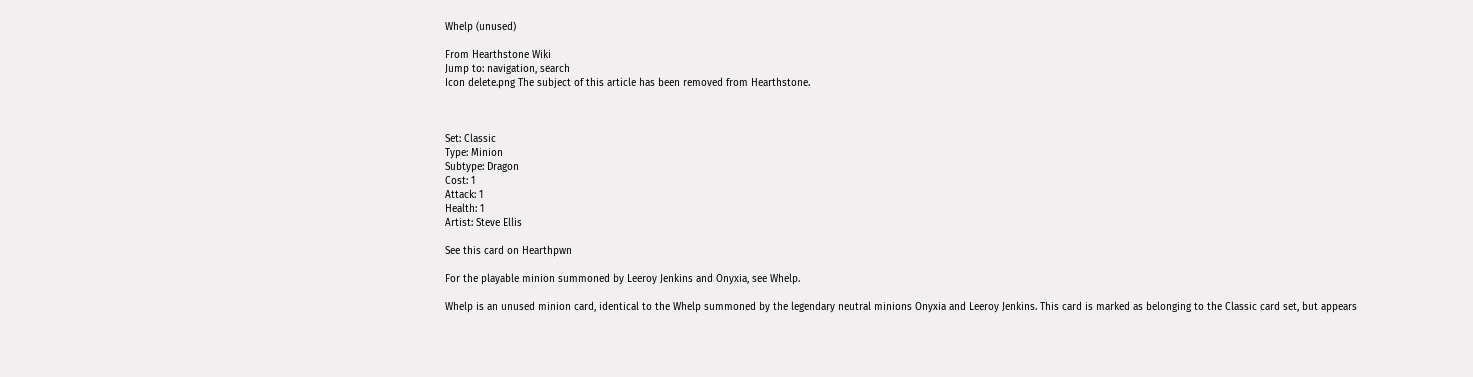Whelp (unused)

From Hearthstone Wiki
Jump to: navigation, search
Icon delete.png The subject of this article has been removed from Hearthstone.



Set: Classic
Type: Minion
Subtype: Dragon
Cost: 1
Attack: 1
Health: 1
Artist: Steve Ellis

See this card on Hearthpwn

For the playable minion summoned by Leeroy Jenkins and Onyxia, see Whelp.

Whelp is an unused minion card, identical to the Whelp summoned by the legendary neutral minions Onyxia and Leeroy Jenkins. This card is marked as belonging to the Classic card set, but appears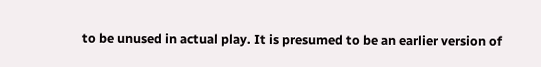to be unused in actual play. It is presumed to be an earlier version of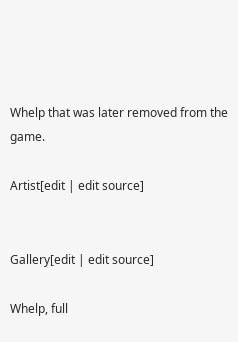Whelp that was later removed from the game.

Artist[edit | edit source]


Gallery[edit | edit source]

Whelp, full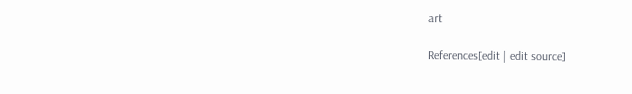art

References[edit | edit source]